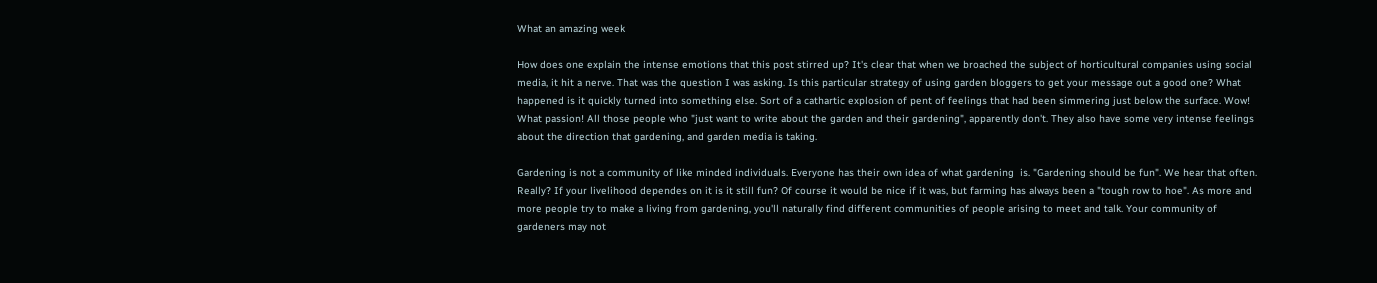What an amazing week

How does one explain the intense emotions that this post stirred up? It's clear that when we broached the subject of horticultural companies using social media, it hit a nerve. That was the question I was asking. Is this particular strategy of using garden bloggers to get your message out a good one? What happened is it quickly turned into something else. Sort of a cathartic explosion of pent of feelings that had been simmering just below the surface. Wow! What passion! All those people who "just want to write about the garden and their gardening", apparently don't. They also have some very intense feelings about the direction that gardening, and garden media is taking.

Gardening is not a community of like minded individuals. Everyone has their own idea of what gardening  is. "Gardening should be fun". We hear that often. Really? If your livelihood dependes on it is it still fun? Of course it would be nice if it was, but farming has always been a "tough row to hoe". As more and more people try to make a living from gardening, you'll naturally find different communities of people arising to meet and talk. Your community of gardeners may not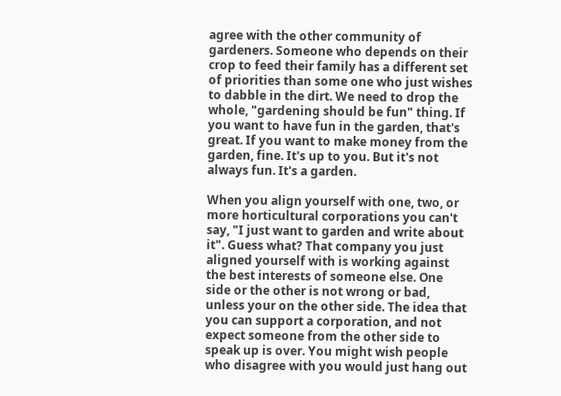agree with the other community of gardeners. Someone who depends on their crop to feed their family has a different set of priorities than some one who just wishes to dabble in the dirt. We need to drop the whole, "gardening should be fun" thing. If you want to have fun in the garden, that's great. If you want to make money from the garden, fine. It's up to you. But it's not always fun. It's a garden.

When you align yourself with one, two, or more horticultural corporations you can't say, "I just want to garden and write about it". Guess what? That company you just aligned yourself with is working against the best interests of someone else. One side or the other is not wrong or bad, unless your on the other side. The idea that you can support a corporation, and not expect someone from the other side to speak up is over. You might wish people who disagree with you would just hang out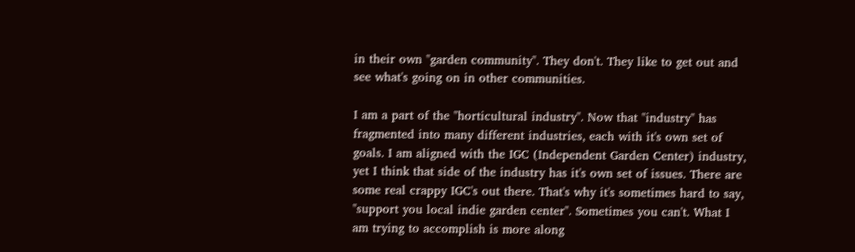in their own "garden community". They don't. They like to get out and see what's going on in other communities.

I am a part of the "horticultural industry". Now that "industry" has fragmented into many different industries, each with it's own set of goals. I am aligned with the IGC (Independent Garden Center) industry, yet I think that side of the industry has it's own set of issues. There are some real crappy IGC's out there. That's why it's sometimes hard to say, "support you local indie garden center". Sometimes you can't. What I am trying to accomplish is more along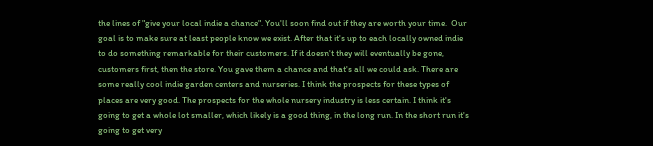the lines of "give your local indie a chance". You'll soon find out if they are worth your time.  Our goal is to make sure at least people know we exist. After that it's up to each locally owned indie to do something remarkable for their customers. If it doesn't they will eventually be gone, customers first, then the store. You gave them a chance and that's all we could ask. There are some really cool indie garden centers and nurseries. I think the prospects for these types of places are very good. The prospects for the whole nursery industry is less certain. I think it's going to get a whole lot smaller, which likely is a good thing, in the long run. In the short run it's going to get very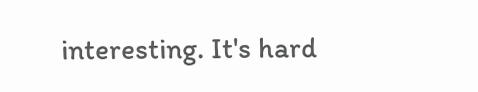interesting. It's hard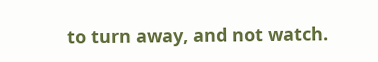to turn away, and not watch.